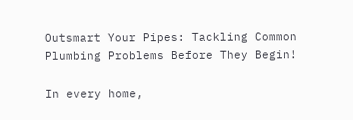Outsmart Your Pipes: Tackling Common Plumbing Problems Before They Begin!

In every home,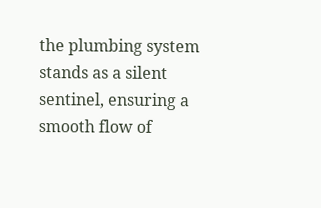the plumbing system stands as a silent sentinel, ensuring a smooth flow of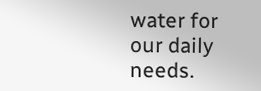water for our daily needs.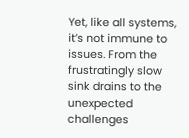Yet, like all systems, it’s not immune to issues. From the frustratingly slow sink drains to the unexpected challenges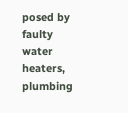posed by faulty water heaters, plumbing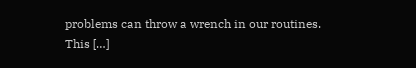problems can throw a wrench in our routines. This […]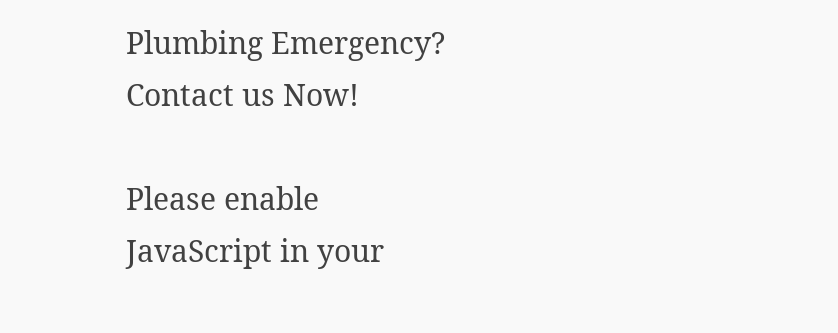Plumbing Emergency? Contact us Now!

Please enable JavaScript in your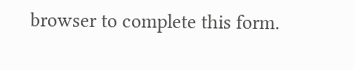browser to complete this form.